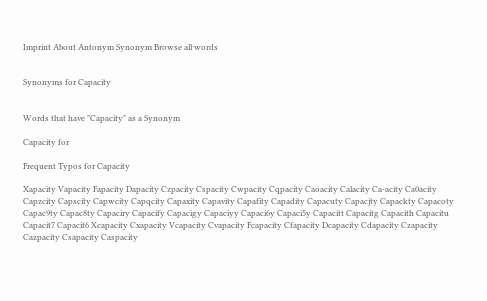Imprint About Antonym Synonym Browse all words


Synonyms for Capacity


Words that have "Capacity" as a Synonym

Capacity for

Frequent Typos for Capacity

Xapacity Vapacity Fapacity Dapacity Czpacity Cspacity Cwpacity Cqpacity Caoacity Calacity Ca-acity Ca0acity Capzcity Capscity Capwcity Capqcity Capaxity Capavity Capafity Capadity Capacuty Capacjty Capackty Capacoty Capac9ty Capac8ty Capaciry Capacify Capacigy Capaciyy Capaci6y Capaci5y Capacitt Capacitg Capacith Capacitu Capacit7 Capacit6 Xcapacity Cxapacity Vcapacity Cvapacity Fcapacity Cfapacity Dcapacity Cdapacity Czapacity Cazpacity Csapacity Caspacity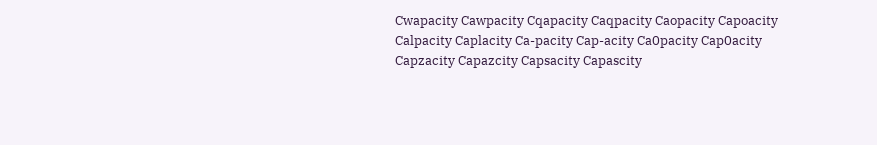Cwapacity Cawpacity Cqapacity Caqpacity Caopacity Capoacity Calpacity Caplacity Ca-pacity Cap-acity Ca0pacity Cap0acity Capzacity Capazcity Capsacity Capascity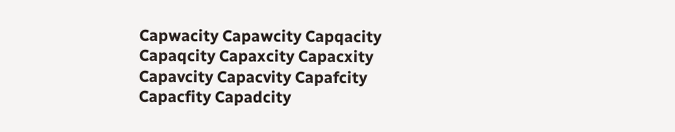Capwacity Capawcity Capqacity Capaqcity Capaxcity Capacxity Capavcity Capacvity Capafcity Capacfity Capadcity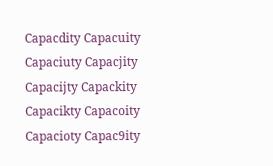Capacdity Capacuity Capaciuty Capacjity Capacijty Capackity Capacikty Capacoity Capacioty Capac9ity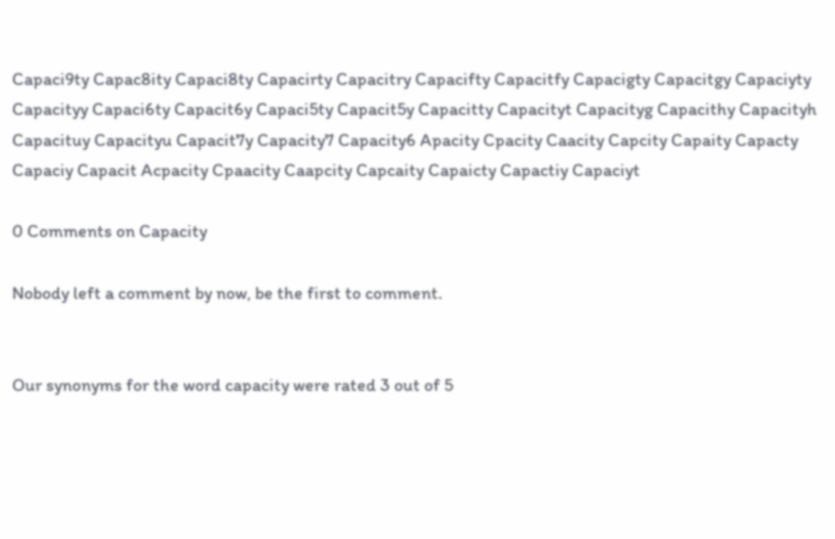Capaci9ty Capac8ity Capaci8ty Capacirty Capacitry Capacifty Capacitfy Capacigty Capacitgy Capaciyty Capacityy Capaci6ty Capacit6y Capaci5ty Capacit5y Capacitty Capacityt Capacityg Capacithy Capacityh Capacituy Capacityu Capacit7y Capacity7 Capacity6 Apacity Cpacity Caacity Capcity Capaity Capacty Capaciy Capacit Acpacity Cpaacity Caapcity Capcaity Capaicty Capactiy Capaciyt

0 Comments on Capacity

Nobody left a comment by now, be the first to comment.


Our synonyms for the word capacity were rated 3 out of 5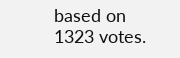based on 1323 votes.